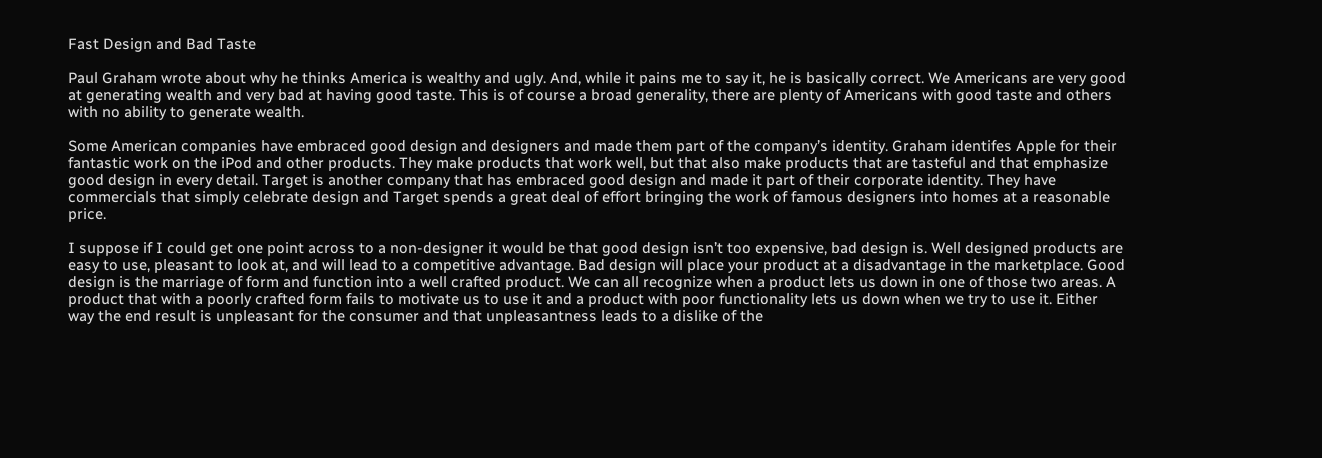Fast Design and Bad Taste

Paul Graham wrote about why he thinks America is wealthy and ugly. And, while it pains me to say it, he is basically correct. We Americans are very good at generating wealth and very bad at having good taste. This is of course a broad generality, there are plenty of Americans with good taste and others with no ability to generate wealth.

Some American companies have embraced good design and designers and made them part of the company’s identity. Graham identifes Apple for their fantastic work on the iPod and other products. They make products that work well, but that also make products that are tasteful and that emphasize good design in every detail. Target is another company that has embraced good design and made it part of their corporate identity. They have commercials that simply celebrate design and Target spends a great deal of effort bringing the work of famous designers into homes at a reasonable price.

I suppose if I could get one point across to a non-designer it would be that good design isn’t too expensive, bad design is. Well designed products are easy to use, pleasant to look at, and will lead to a competitive advantage. Bad design will place your product at a disadvantage in the marketplace. Good design is the marriage of form and function into a well crafted product. We can all recognize when a product lets us down in one of those two areas. A product that with a poorly crafted form fails to motivate us to use it and a product with poor functionality lets us down when we try to use it. Either way the end result is unpleasant for the consumer and that unpleasantness leads to a dislike of the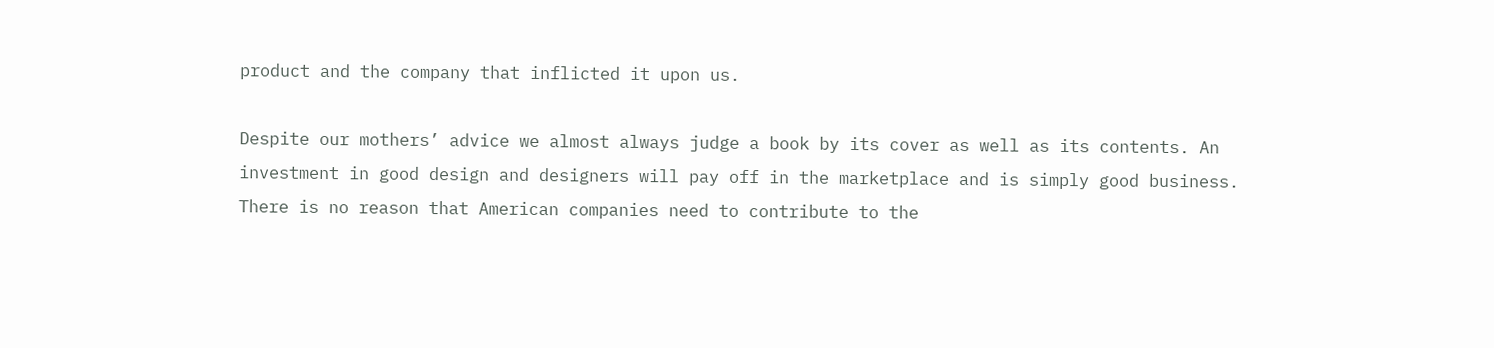product and the company that inflicted it upon us.

Despite our mothers’ advice we almost always judge a book by its cover as well as its contents. An investment in good design and designers will pay off in the marketplace and is simply good business. There is no reason that American companies need to contribute to the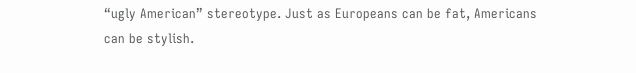“ugly American” stereotype. Just as Europeans can be fat, Americans can be stylish.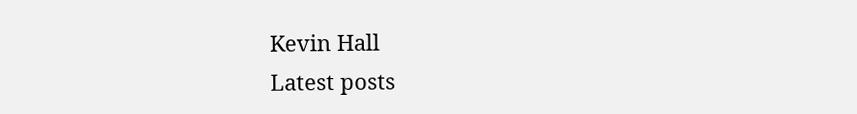Kevin Hall
Latest posts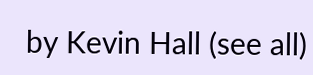by Kevin Hall (see all)